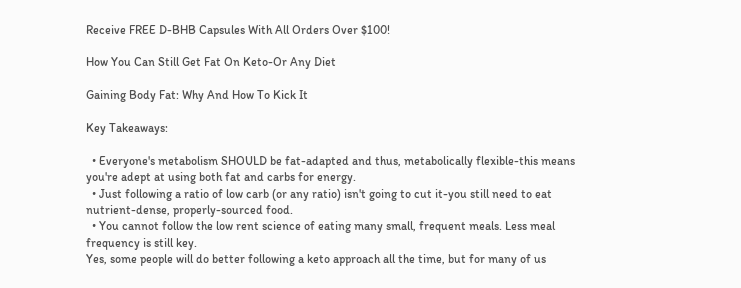Receive FREE D-BHB Capsules With All Orders Over $100!

How You Can Still Get Fat On Keto-Or Any Diet

Gaining Body Fat: Why And How To Kick It

Key Takeaways:

  • Everyone's metabolism SHOULD be fat-adapted and thus, metabolically flexible-this means you're adept at using both fat and carbs for energy.
  • Just following a ratio of low carb (or any ratio) isn't going to cut it-you still need to eat nutrient-dense, properly-sourced food.
  • You cannot follow the low rent science of eating many small, frequent meals. Less meal frequency is still key.
Yes, some people will do better following a keto approach all the time, but for many of us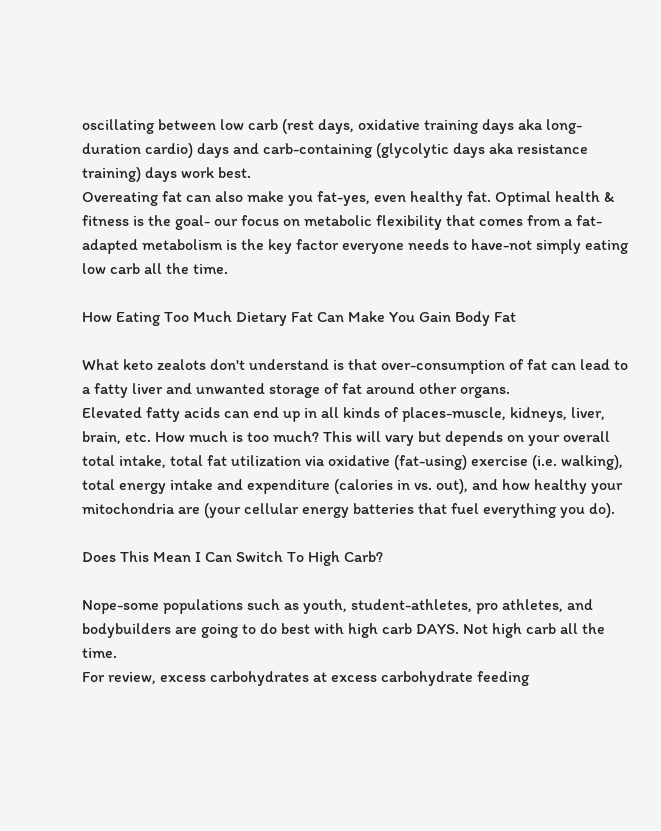oscillating between low carb (rest days, oxidative training days aka long-duration cardio) days and carb-containing (glycolytic days aka resistance training) days work best.
Overeating fat can also make you fat-yes, even healthy fat. Optimal health & fitness is the goal- our focus on metabolic flexibility that comes from a fat-adapted metabolism is the key factor everyone needs to have-not simply eating low carb all the time.

How Eating Too Much Dietary Fat Can Make You Gain Body Fat

What keto zealots don't understand is that over-consumption of fat can lead to a fatty liver and unwanted storage of fat around other organs.
Elevated fatty acids can end up in all kinds of places-muscle, kidneys, liver, brain, etc. How much is too much? This will vary but depends on your overall total intake, total fat utilization via oxidative (fat-using) exercise (i.e. walking), total energy intake and expenditure (calories in vs. out), and how healthy your mitochondria are (your cellular energy batteries that fuel everything you do).

Does This Mean I Can Switch To High Carb?

Nope-some populations such as youth, student-athletes, pro athletes, and bodybuilders are going to do best with high carb DAYS. Not high carb all the time.
For review, excess carbohydrates at excess carbohydrate feeding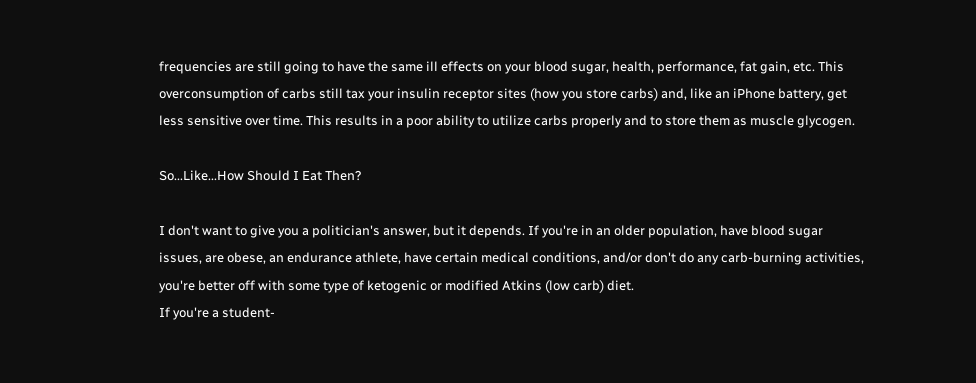frequencies are still going to have the same ill effects on your blood sugar, health, performance, fat gain, etc. This overconsumption of carbs still tax your insulin receptor sites (how you store carbs) and, like an iPhone battery, get less sensitive over time. This results in a poor ability to utilize carbs properly and to store them as muscle glycogen.

So...Like...How Should I Eat Then?

I don't want to give you a politician's answer, but it depends. If you're in an older population, have blood sugar issues, are obese, an endurance athlete, have certain medical conditions, and/or don't do any carb-burning activities, you're better off with some type of ketogenic or modified Atkins (low carb) diet.
If you're a student-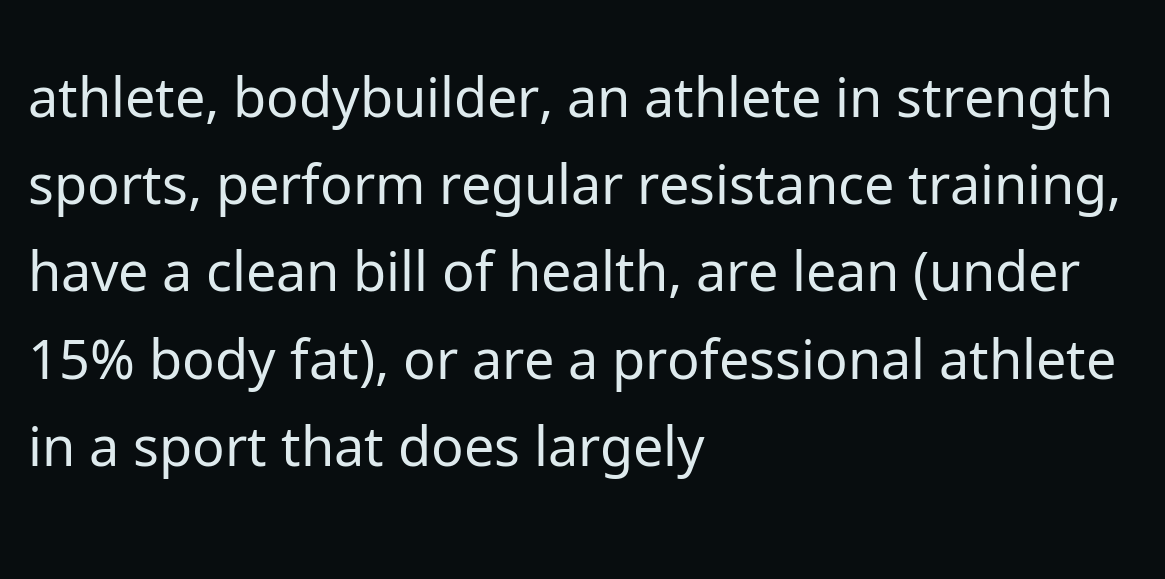athlete, bodybuilder, an athlete in strength sports, perform regular resistance training, have a clean bill of health, are lean (under 15% body fat), or are a professional athlete in a sport that does largely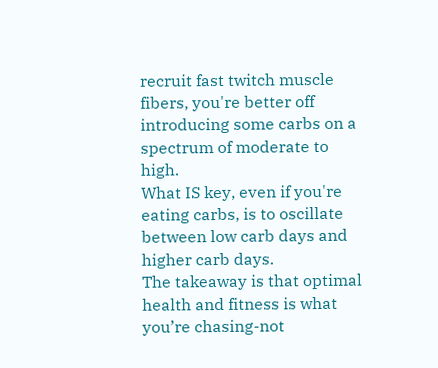recruit fast twitch muscle fibers, you're better off introducing some carbs on a spectrum of moderate to high.
What IS key, even if you're eating carbs, is to oscillate between low carb days and higher carb days.
The takeaway is that optimal health and fitness is what you’re chasing-not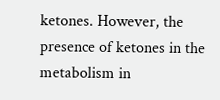ketones. However, the presence of ketones in the metabolism in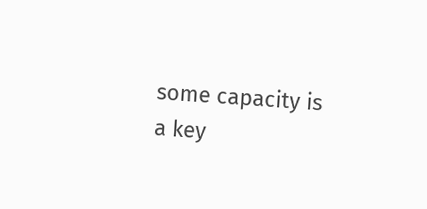some capacity is a key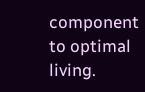component to optimal living.